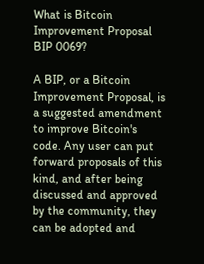What is Bitcoin Improvement Proposal BIP 0069?

A BIP, or a Bitcoin Improvement Proposal, is a suggested amendment to improve Bitcoin's code. Any user can put forward proposals of this kind, and after being discussed and approved by the community, they can be adopted and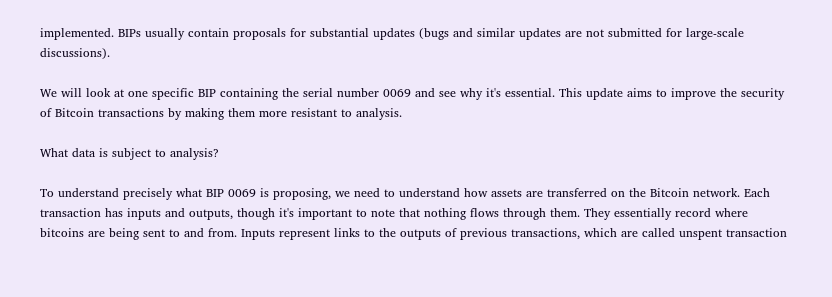implemented. BIPs usually contain proposals for substantial updates (bugs and similar updates are not submitted for large-scale discussions).

We will look at one specific BIP containing the serial number 0069 and see why it's essential. This update aims to improve the security of Bitcoin transactions by making them more resistant to analysis.

What data is subject to analysis?

To understand precisely what BIP 0069 is proposing, we need to understand how assets are transferred on the Bitcoin network. Each transaction has inputs and outputs, though it's important to note that nothing flows through them. They essentially record where bitcoins are being sent to and from. Inputs represent links to the outputs of previous transactions, which are called unspent transaction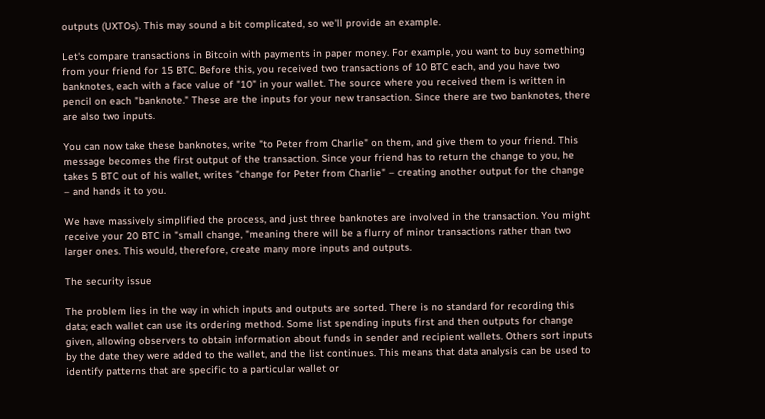outputs (UXTOs). This may sound a bit complicated, so we'll provide an example.

Let's compare transactions in Bitcoin with payments in paper money. For example, you want to buy something from your friend for 15 BTC. Before this, you received two transactions of 10 BTC each, and you have two banknotes, each with a face value of "10" in your wallet. The source where you received them is written in pencil on each "banknote." These are the inputs for your new transaction. Since there are two banknotes, there are also two inputs.

You can now take these banknotes, write "to Peter from Charlie" on them, and give them to your friend. This message becomes the first output of the transaction. Since your friend has to return the change to you, he takes 5 BTC out of his wallet, writes "change for Peter from Charlie" – creating another output for the change – and hands it to you.

We have massively simplified the process, and just three banknotes are involved in the transaction. You might receive your 20 BTC in "small change, "meaning there will be a flurry of minor transactions rather than two larger ones. This would, therefore, create many more inputs and outputs.

The security issue

The problem lies in the way in which inputs and outputs are sorted. There is no standard for recording this data; each wallet can use its ordering method. Some list spending inputs first and then outputs for change given, allowing observers to obtain information about funds in sender and recipient wallets. Others sort inputs by the date they were added to the wallet, and the list continues. This means that data analysis can be used to identify patterns that are specific to a particular wallet or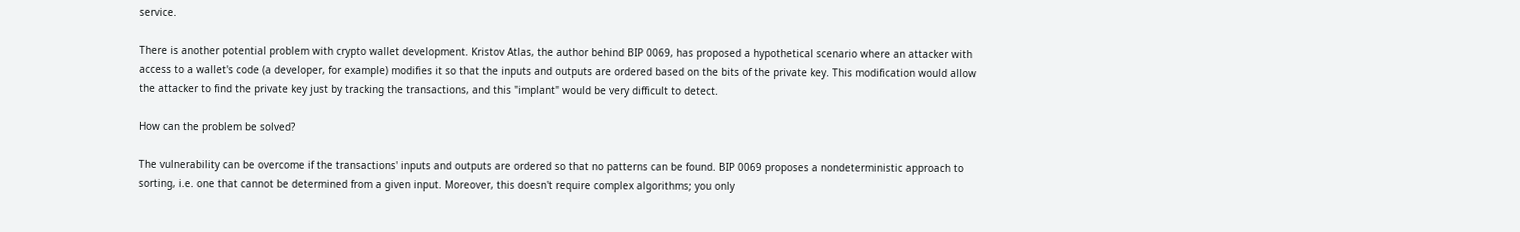service.

There is another potential problem with crypto wallet development. Kristov Atlas, the author behind BIP 0069, has proposed a hypothetical scenario where an attacker with access to a wallet's code (a developer, for example) modifies it so that the inputs and outputs are ordered based on the bits of the private key. This modification would allow the attacker to find the private key just by tracking the transactions, and this "implant" would be very difficult to detect.

How can the problem be solved?

The vulnerability can be overcome if the transactions' inputs and outputs are ordered so that no patterns can be found. BIP 0069 proposes a nondeterministic approach to sorting, i.e. one that cannot be determined from a given input. Moreover, this doesn't require complex algorithms; you only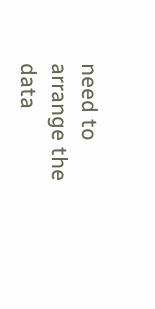need to arrange the data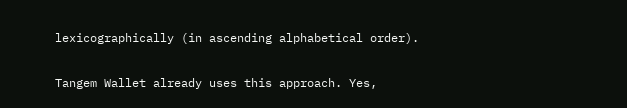lexicographically (in ascending alphabetical order).

Tangem Wallet already uses this approach. Yes,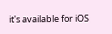it's available for iOS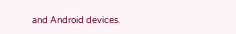and Android devices.